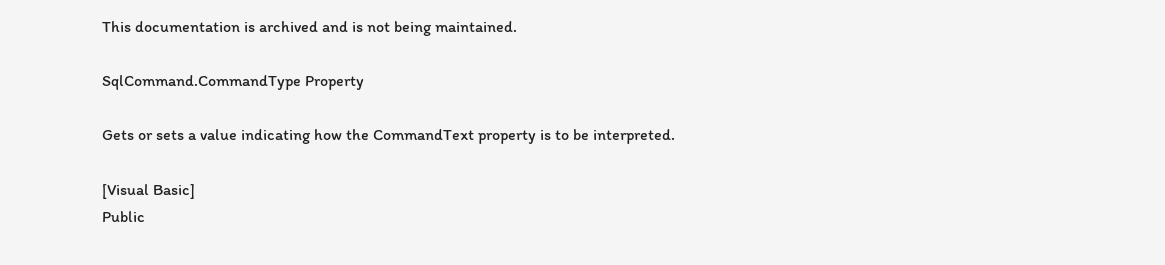This documentation is archived and is not being maintained.

SqlCommand.CommandType Property

Gets or sets a value indicating how the CommandText property is to be interpreted.

[Visual Basic]
Public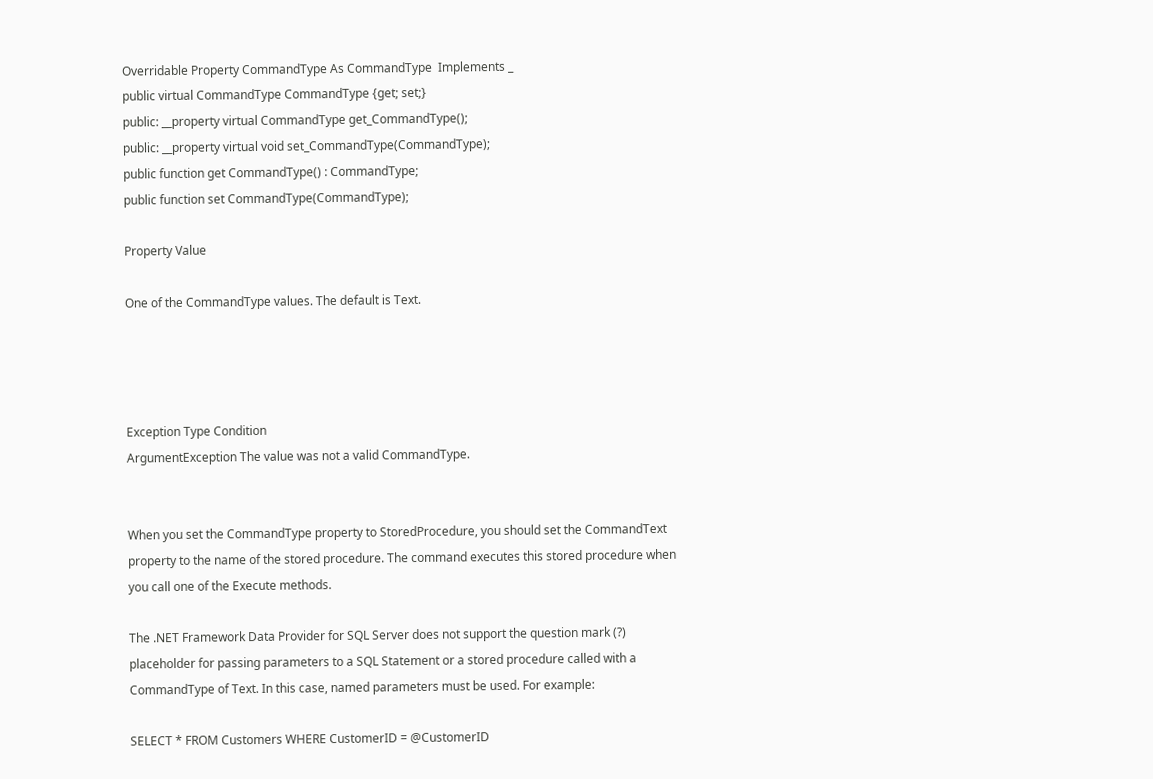Overridable Property CommandType As CommandType  Implements _
public virtual CommandType CommandType {get; set;}
public: __property virtual CommandType get_CommandType();
public: __property virtual void set_CommandType(CommandType);
public function get CommandType() : CommandType;
public function set CommandType(CommandType);

Property Value

One of the CommandType values. The default is Text.




Exception Type Condition
ArgumentException The value was not a valid CommandType.


When you set the CommandType property to StoredProcedure, you should set the CommandText property to the name of the stored procedure. The command executes this stored procedure when you call one of the Execute methods.

The .NET Framework Data Provider for SQL Server does not support the question mark (?) placeholder for passing parameters to a SQL Statement or a stored procedure called with a CommandType of Text. In this case, named parameters must be used. For example:

SELECT * FROM Customers WHERE CustomerID = @CustomerID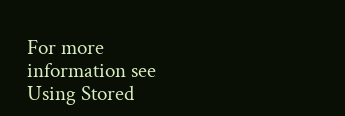For more information see Using Stored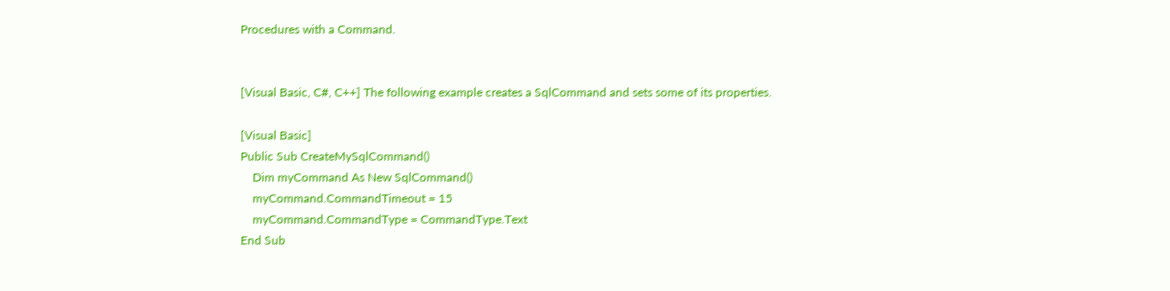Procedures with a Command.


[Visual Basic, C#, C++] The following example creates a SqlCommand and sets some of its properties.

[Visual Basic]
Public Sub CreateMySqlCommand()
    Dim myCommand As New SqlCommand()
    myCommand.CommandTimeout = 15
    myCommand.CommandType = CommandType.Text
End Sub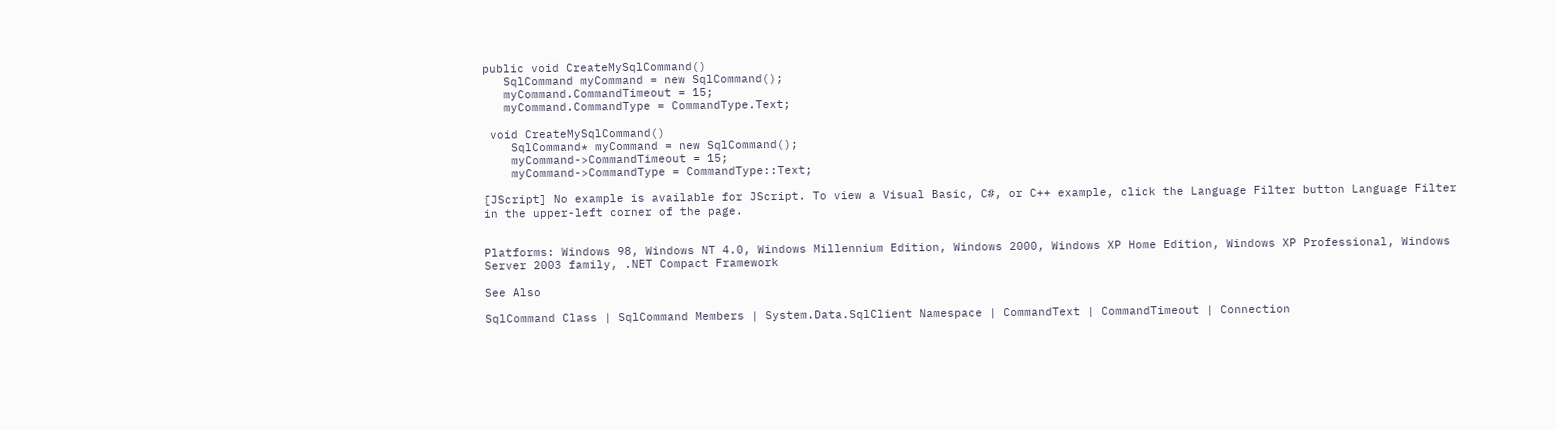public void CreateMySqlCommand()
   SqlCommand myCommand = new SqlCommand();
   myCommand.CommandTimeout = 15;
   myCommand.CommandType = CommandType.Text;

 void CreateMySqlCommand()
    SqlCommand* myCommand = new SqlCommand();
    myCommand->CommandTimeout = 15;
    myCommand->CommandType = CommandType::Text;

[JScript] No example is available for JScript. To view a Visual Basic, C#, or C++ example, click the Language Filter button Language Filter in the upper-left corner of the page.


Platforms: Windows 98, Windows NT 4.0, Windows Millennium Edition, Windows 2000, Windows XP Home Edition, Windows XP Professional, Windows Server 2003 family, .NET Compact Framework

See Also

SqlCommand Class | SqlCommand Members | System.Data.SqlClient Namespace | CommandText | CommandTimeout | Connection